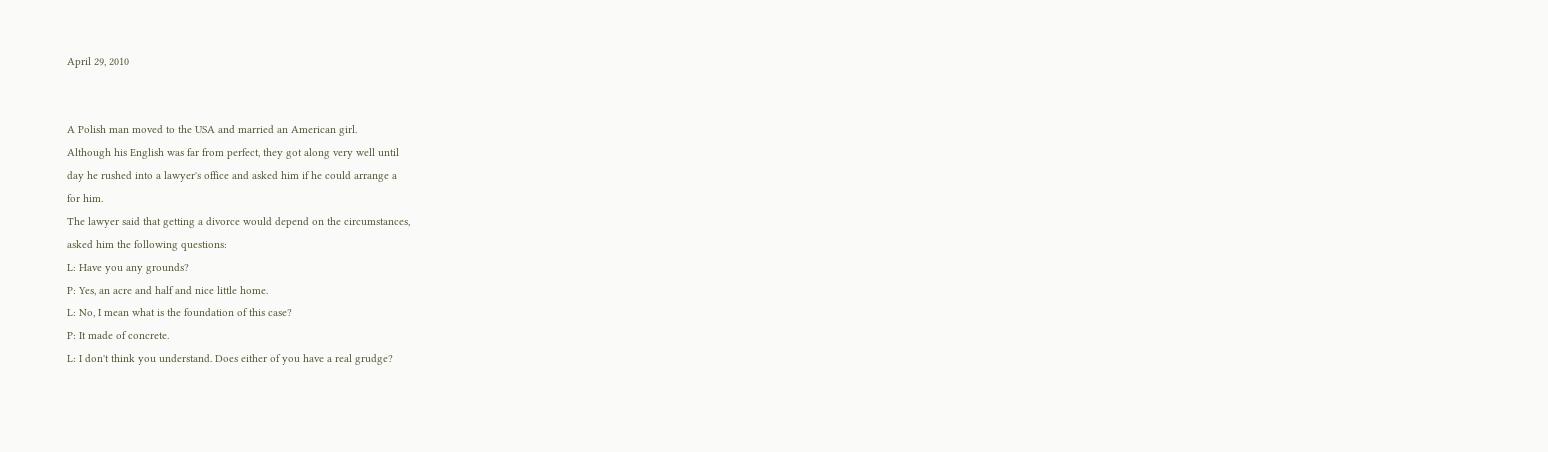April 29, 2010


A Polish man moved to the USA and married an American girl.
Although his English was far from perfect, they got along very well until
day he rushed into a lawyer's office and asked him if he could arrange a
for him.
The lawyer said that getting a divorce would depend on the circumstances,
asked him the following questions:
L: Have you any grounds?
P: Yes, an acre and half and nice little home.
L: No, I mean what is the foundation of this case?
P: It made of concrete.
L: I don't think you understand. Does either of you have a real grudge?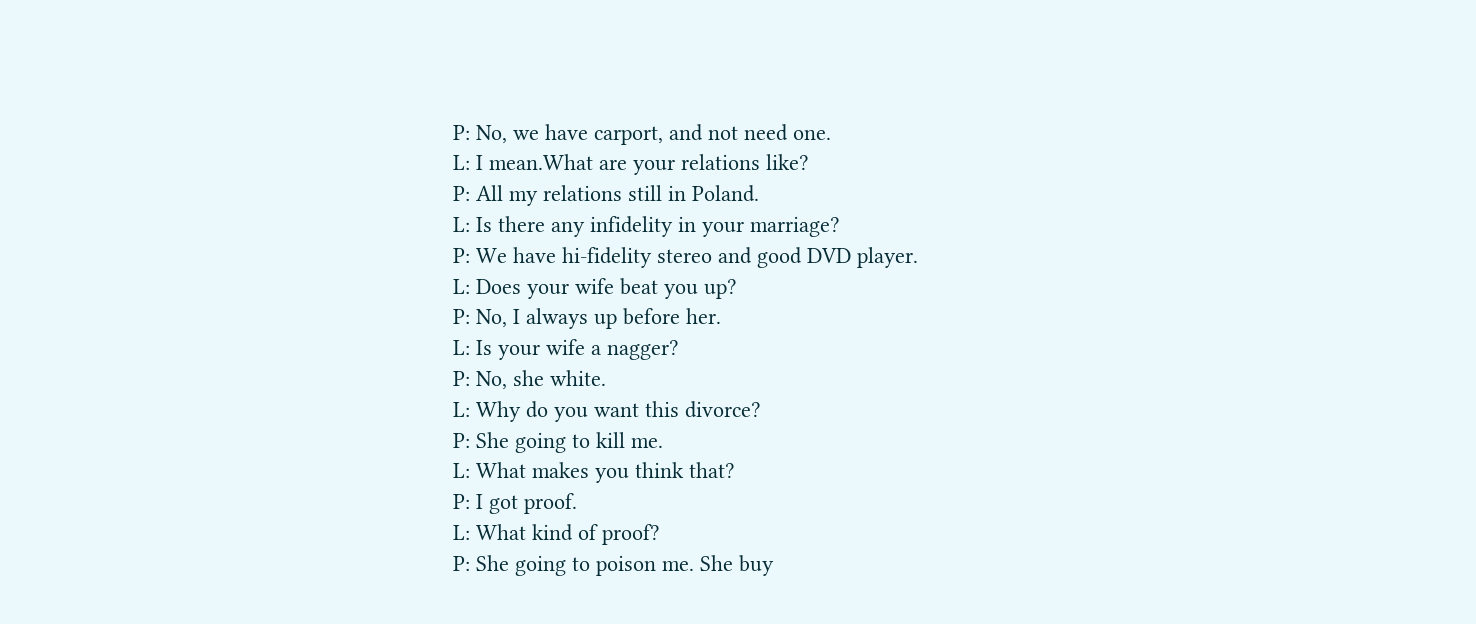P: No, we have carport, and not need one.
L: I mean.What are your relations like?
P: All my relations still in Poland.
L: Is there any infidelity in your marriage?
P: We have hi-fidelity stereo and good DVD player.
L: Does your wife beat you up?
P: No, I always up before her.
L: Is your wife a nagger?
P: No, she white.
L: Why do you want this divorce?
P: She going to kill me.
L: What makes you think that?
P: I got proof.
L: What kind of proof?
P: She going to poison me. She buy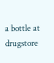a bottle at drugstore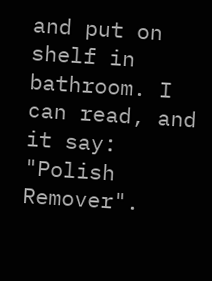and put on
shelf in bathroom. I can read, and it say: "Polish Remover".